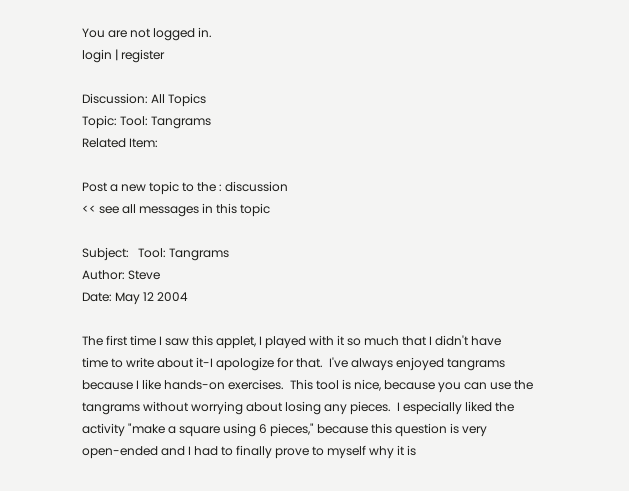You are not logged in.
login | register

Discussion: All Topics
Topic: Tool: Tangrams
Related Item:

Post a new topic to the : discussion
<< see all messages in this topic

Subject:   Tool: Tangrams
Author: Steve
Date: May 12 2004

The first time I saw this applet, I played with it so much that I didn't have
time to write about it-I apologize for that.  I've always enjoyed tangrams
because I like hands-on exercises.  This tool is nice, because you can use the
tangrams without worrying about losing any pieces.  I especially liked the
activity "make a square using 6 pieces," because this question is very
open-ended and I had to finally prove to myself why it is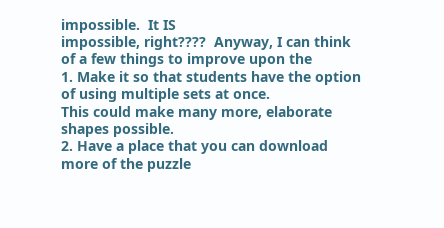impossible.  It IS
impossible, right????  Anyway, I can think of a few things to improve upon the
1. Make it so that students have the option of using multiple sets at once.
This could make many more, elaborate shapes possible.
2. Have a place that you can download more of the puzzle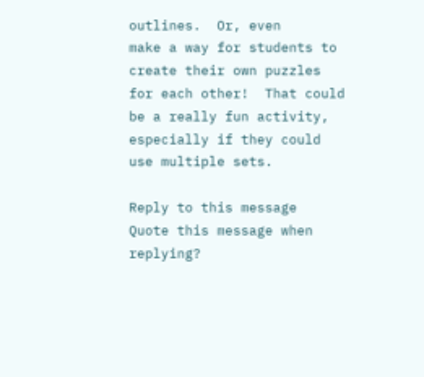outlines.  Or, even
make a way for students to create their own puzzles for each other!  That could
be a really fun activity, especially if they could use multiple sets.

Reply to this message          Quote this message when replying?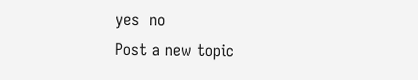yes  no
Post a new topic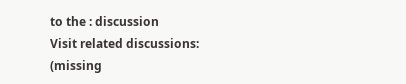to the : discussion
Visit related discussions:
(missing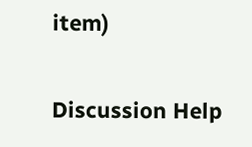item)

Discussion Help